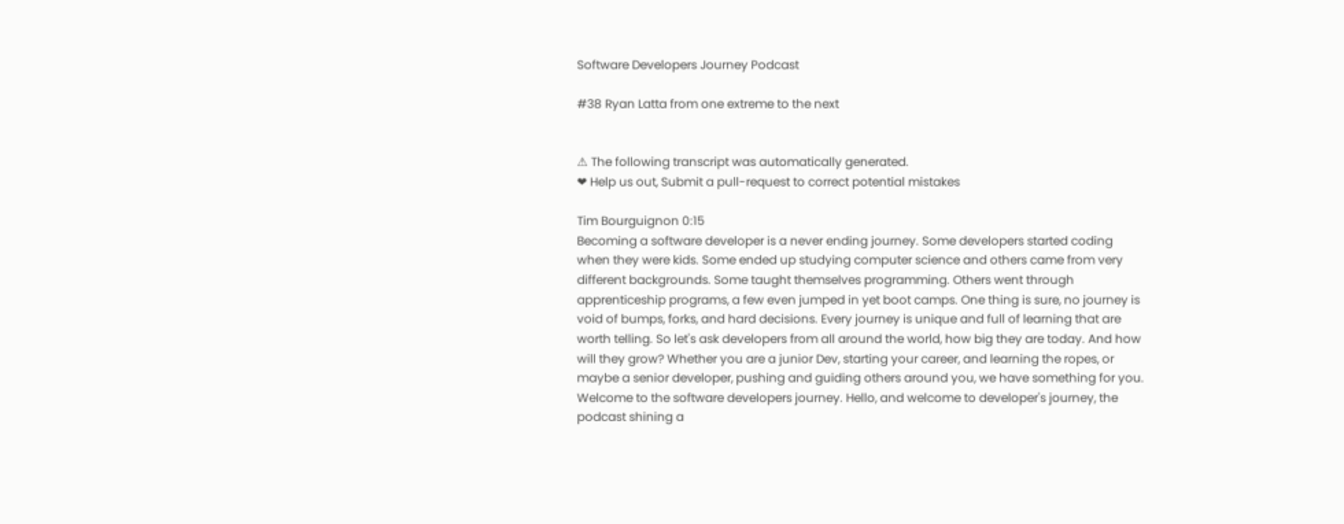Software Developers Journey Podcast

#38 Ryan Latta from one extreme to the next


⚠ The following transcript was automatically generated.
❤ Help us out, Submit a pull-request to correct potential mistakes

Tim Bourguignon 0:15
Becoming a software developer is a never ending journey. Some developers started coding when they were kids. Some ended up studying computer science and others came from very different backgrounds. Some taught themselves programming. Others went through apprenticeship programs, a few even jumped in yet boot camps. One thing is sure, no journey is void of bumps, forks, and hard decisions. Every journey is unique and full of learning that are worth telling. So let's ask developers from all around the world, how big they are today. And how will they grow? Whether you are a junior Dev, starting your career, and learning the ropes, or maybe a senior developer, pushing and guiding others around you, we have something for you. Welcome to the software developers journey. Hello, and welcome to developer's journey, the podcast shining a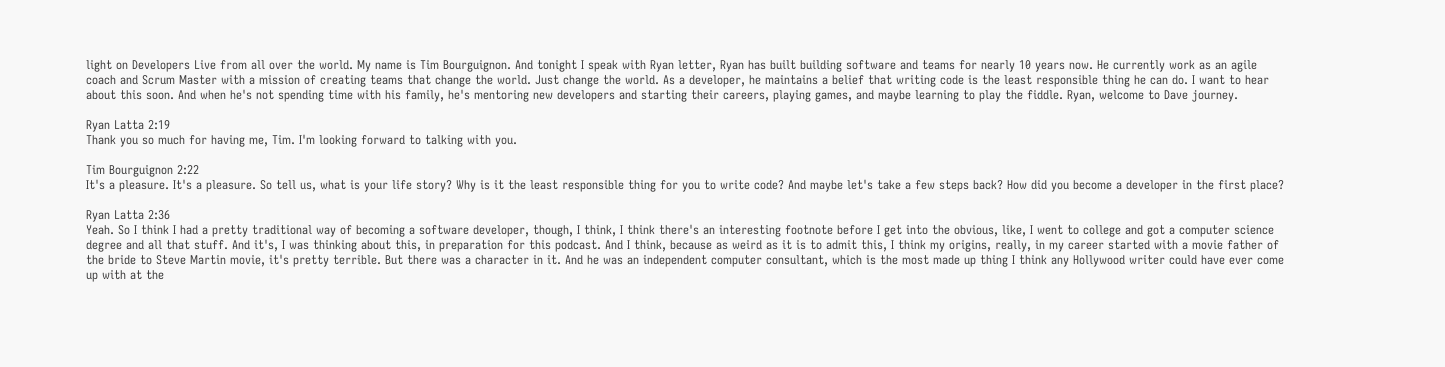light on Developers Live from all over the world. My name is Tim Bourguignon. And tonight I speak with Ryan letter, Ryan has built building software and teams for nearly 10 years now. He currently work as an agile coach and Scrum Master with a mission of creating teams that change the world. Just change the world. As a developer, he maintains a belief that writing code is the least responsible thing he can do. I want to hear about this soon. And when he's not spending time with his family, he's mentoring new developers and starting their careers, playing games, and maybe learning to play the fiddle. Ryan, welcome to Dave journey.

Ryan Latta 2:19
Thank you so much for having me, Tim. I'm looking forward to talking with you.

Tim Bourguignon 2:22
It's a pleasure. It's a pleasure. So tell us, what is your life story? Why is it the least responsible thing for you to write code? And maybe let's take a few steps back? How did you become a developer in the first place?

Ryan Latta 2:36
Yeah. So I think I had a pretty traditional way of becoming a software developer, though, I think, I think there's an interesting footnote before I get into the obvious, like, I went to college and got a computer science degree and all that stuff. And it's, I was thinking about this, in preparation for this podcast. And I think, because as weird as it is to admit this, I think my origins, really, in my career started with a movie father of the bride to Steve Martin movie, it's pretty terrible. But there was a character in it. And he was an independent computer consultant, which is the most made up thing I think any Hollywood writer could have ever come up with at the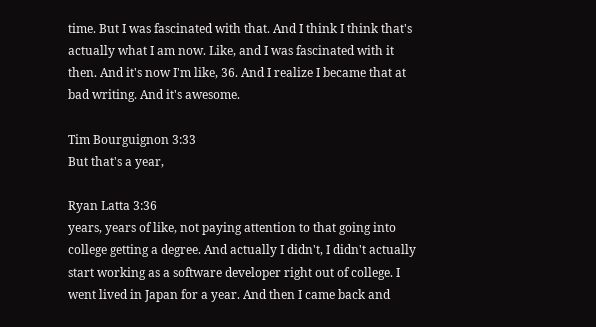time. But I was fascinated with that. And I think I think that's actually what I am now. Like, and I was fascinated with it then. And it's now I'm like, 36. And I realize I became that at bad writing. And it's awesome.

Tim Bourguignon 3:33
But that's a year,

Ryan Latta 3:36
years, years of like, not paying attention to that going into college getting a degree. And actually I didn't, I didn't actually start working as a software developer right out of college. I went lived in Japan for a year. And then I came back and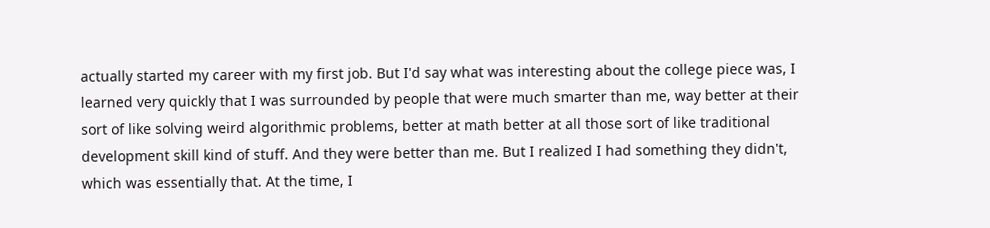actually started my career with my first job. But I'd say what was interesting about the college piece was, I learned very quickly that I was surrounded by people that were much smarter than me, way better at their sort of like solving weird algorithmic problems, better at math better at all those sort of like traditional development skill kind of stuff. And they were better than me. But I realized I had something they didn't, which was essentially that. At the time, I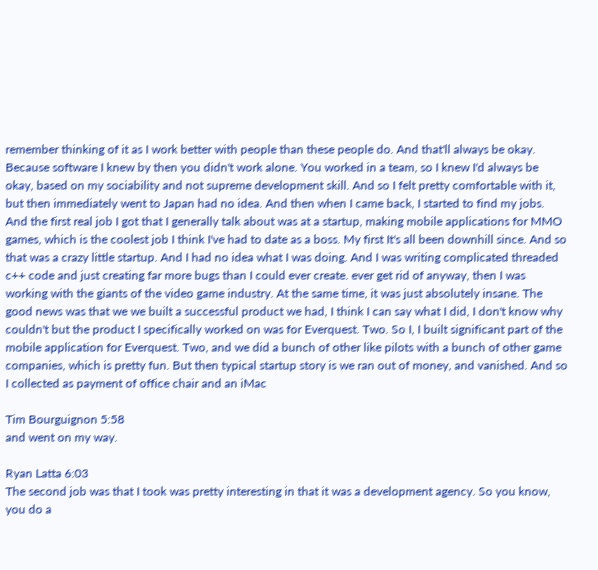remember thinking of it as I work better with people than these people do. And that'll always be okay. Because software I knew by then you didn't work alone. You worked in a team, so I knew I'd always be okay, based on my sociability and not supreme development skill. And so I felt pretty comfortable with it, but then immediately went to Japan had no idea. And then when I came back, I started to find my jobs. And the first real job I got that I generally talk about was at a startup, making mobile applications for MMO games, which is the coolest job I think I've had to date as a boss. My first It's all been downhill since. And so that was a crazy little startup. And I had no idea what I was doing. And I was writing complicated threaded c++ code and just creating far more bugs than I could ever create. ever get rid of anyway, then I was working with the giants of the video game industry. At the same time, it was just absolutely insane. The good news was that we we built a successful product we had, I think I can say what I did, I don't know why couldn't but the product I specifically worked on was for Everquest. Two. So I, I built significant part of the mobile application for Everquest. Two, and we did a bunch of other like pilots with a bunch of other game companies, which is pretty fun. But then typical startup story is we ran out of money, and vanished. And so I collected as payment of office chair and an iMac

Tim Bourguignon 5:58
and went on my way.

Ryan Latta 6:03
The second job was that I took was pretty interesting in that it was a development agency. So you know, you do a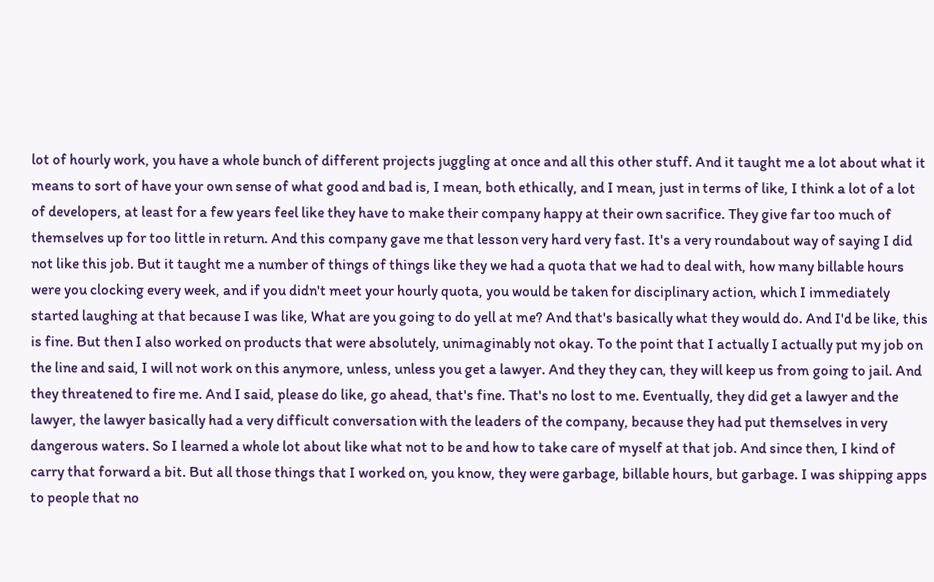lot of hourly work, you have a whole bunch of different projects juggling at once and all this other stuff. And it taught me a lot about what it means to sort of have your own sense of what good and bad is, I mean, both ethically, and I mean, just in terms of like, I think a lot of a lot of developers, at least for a few years feel like they have to make their company happy at their own sacrifice. They give far too much of themselves up for too little in return. And this company gave me that lesson very hard very fast. It's a very roundabout way of saying I did not like this job. But it taught me a number of things of things like they we had a quota that we had to deal with, how many billable hours were you clocking every week, and if you didn't meet your hourly quota, you would be taken for disciplinary action, which I immediately started laughing at that because I was like, What are you going to do yell at me? And that's basically what they would do. And I'd be like, this is fine. But then I also worked on products that were absolutely, unimaginably not okay. To the point that I actually I actually put my job on the line and said, I will not work on this anymore, unless, unless you get a lawyer. And they they can, they will keep us from going to jail. And they threatened to fire me. And I said, please do like, go ahead, that's fine. That's no lost to me. Eventually, they did get a lawyer and the lawyer, the lawyer basically had a very difficult conversation with the leaders of the company, because they had put themselves in very dangerous waters. So I learned a whole lot about like what not to be and how to take care of myself at that job. And since then, I kind of carry that forward a bit. But all those things that I worked on, you know, they were garbage, billable hours, but garbage. I was shipping apps to people that no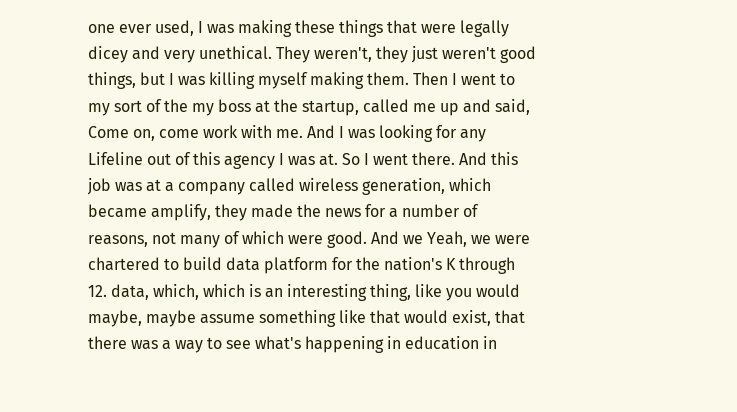one ever used, I was making these things that were legally dicey and very unethical. They weren't, they just weren't good things, but I was killing myself making them. Then I went to my sort of the my boss at the startup, called me up and said, Come on, come work with me. And I was looking for any Lifeline out of this agency I was at. So I went there. And this job was at a company called wireless generation, which became amplify, they made the news for a number of reasons, not many of which were good. And we Yeah, we were chartered to build data platform for the nation's K through 12. data, which, which is an interesting thing, like you would maybe, maybe assume something like that would exist, that there was a way to see what's happening in education in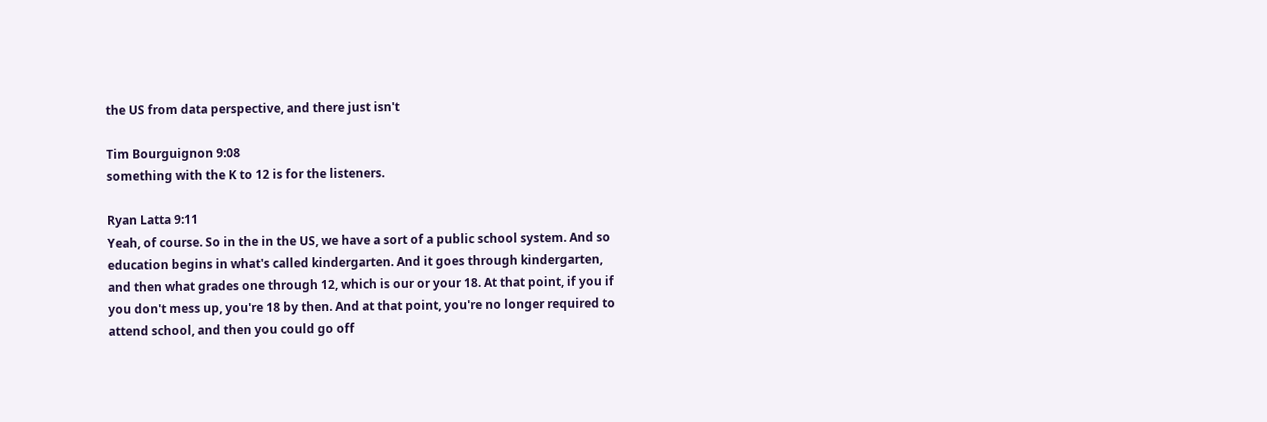the US from data perspective, and there just isn't

Tim Bourguignon 9:08
something with the K to 12 is for the listeners.

Ryan Latta 9:11
Yeah, of course. So in the in the US, we have a sort of a public school system. And so education begins in what's called kindergarten. And it goes through kindergarten, and then what grades one through 12, which is our or your 18. At that point, if you if you don't mess up, you're 18 by then. And at that point, you're no longer required to attend school, and then you could go off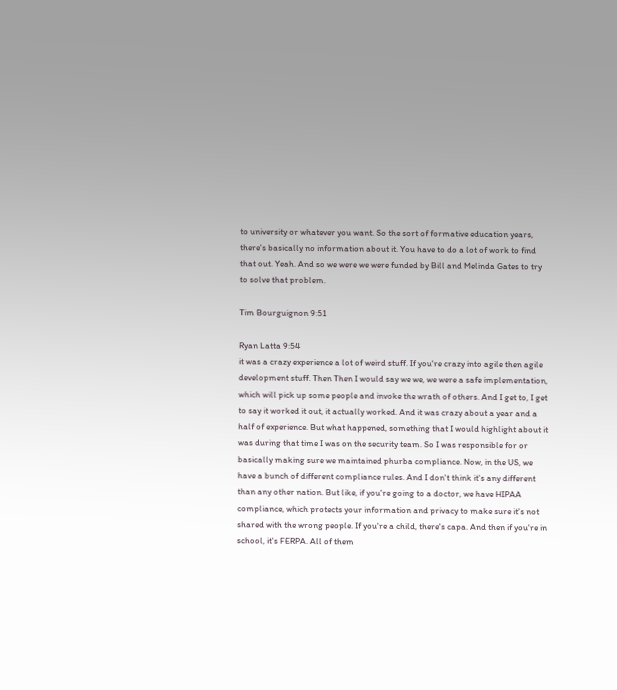to university or whatever you want. So the sort of formative education years, there's basically no information about it. You have to do a lot of work to find that out. Yeah. And so we were we were funded by Bill and Melinda Gates to try to solve that problem.

Tim Bourguignon 9:51

Ryan Latta 9:54
it was a crazy experience a lot of weird stuff. If you're crazy into agile then agile development stuff. Then Then I would say we we, we were a safe implementation, which will pick up some people and invoke the wrath of others. And I get to, I get to say it worked it out, it actually worked. And it was crazy about a year and a half of experience. But what happened, something that I would highlight about it was during that time I was on the security team. So I was responsible for or basically making sure we maintained phurba compliance. Now, in the US, we have a bunch of different compliance rules. And I don't think it's any different than any other nation. But like, if you're going to a doctor, we have HIPAA compliance, which protects your information and privacy to make sure it's not shared with the wrong people. If you're a child, there's capa. And then if you're in school, it's FERPA. All of them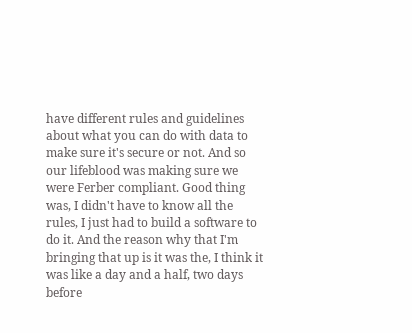have different rules and guidelines about what you can do with data to make sure it's secure or not. And so our lifeblood was making sure we were Ferber compliant. Good thing was, I didn't have to know all the rules, I just had to build a software to do it. And the reason why that I'm bringing that up is it was the, I think it was like a day and a half, two days before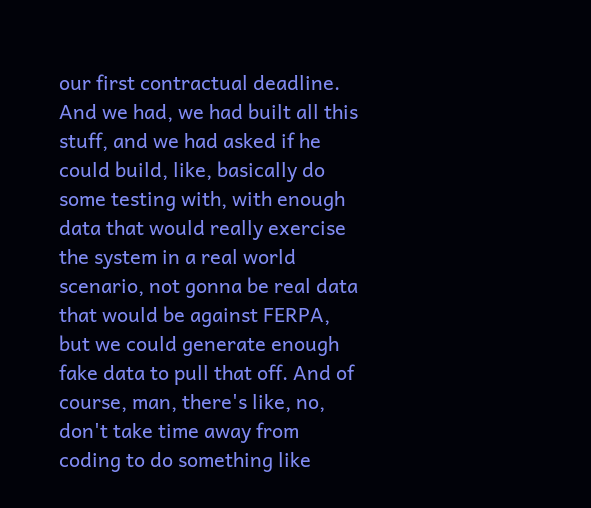our first contractual deadline. And we had, we had built all this stuff, and we had asked if he could build, like, basically do some testing with, with enough data that would really exercise the system in a real world scenario, not gonna be real data that would be against FERPA, but we could generate enough fake data to pull that off. And of course, man, there's like, no, don't take time away from coding to do something like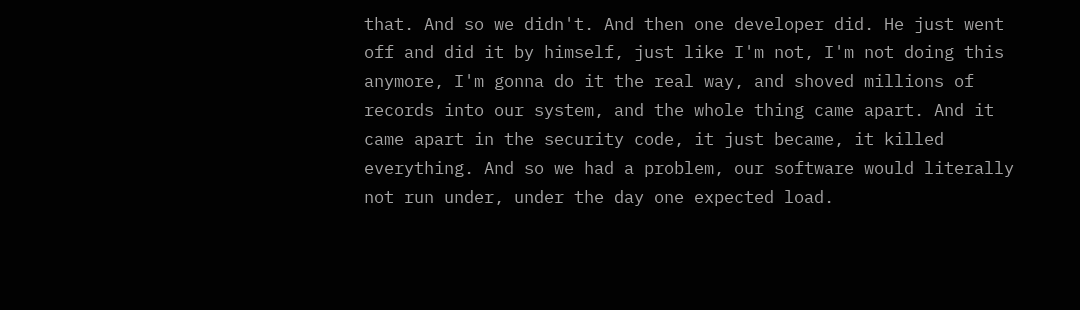that. And so we didn't. And then one developer did. He just went off and did it by himself, just like I'm not, I'm not doing this anymore, I'm gonna do it the real way, and shoved millions of records into our system, and the whole thing came apart. And it came apart in the security code, it just became, it killed everything. And so we had a problem, our software would literally not run under, under the day one expected load.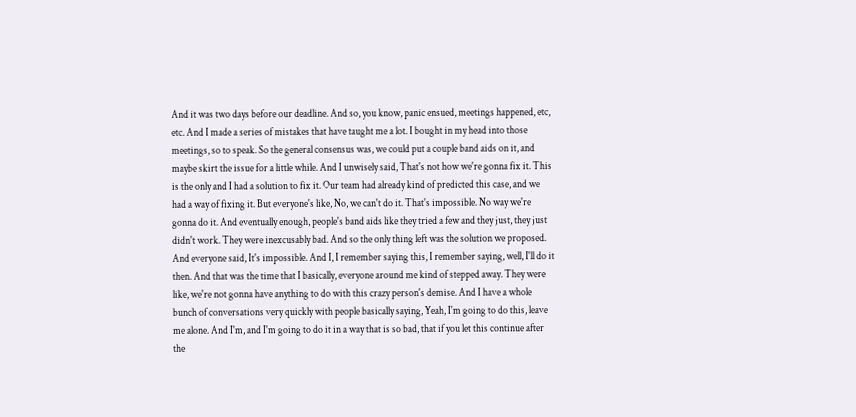And it was two days before our deadline. And so, you know, panic ensued, meetings happened, etc, etc. And I made a series of mistakes that have taught me a lot. I bought in my head into those meetings, so to speak. So the general consensus was, we could put a couple band aids on it, and maybe skirt the issue for a little while. And I unwisely said, That's not how we're gonna fix it. This is the only and I had a solution to fix it. Our team had already kind of predicted this case, and we had a way of fixing it. But everyone's like, No, we can't do it. That's impossible. No way we're gonna do it. And eventually enough, people's band aids like they tried a few and they just, they just didn't work. They were inexcusably bad. And so the only thing left was the solution we proposed. And everyone said, It's impossible. And I, I remember saying this, I remember saying, well, I'll do it then. And that was the time that I basically, everyone around me kind of stepped away. They were like, we're not gonna have anything to do with this crazy person's demise. And I have a whole bunch of conversations very quickly with people basically saying, Yeah, I'm going to do this, leave me alone. And I'm, and I'm going to do it in a way that is so bad, that if you let this continue after the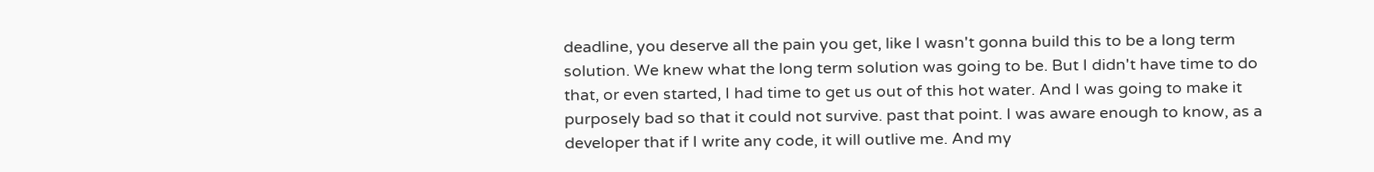deadline, you deserve all the pain you get, like I wasn't gonna build this to be a long term solution. We knew what the long term solution was going to be. But I didn't have time to do that, or even started, I had time to get us out of this hot water. And I was going to make it purposely bad so that it could not survive. past that point. I was aware enough to know, as a developer that if I write any code, it will outlive me. And my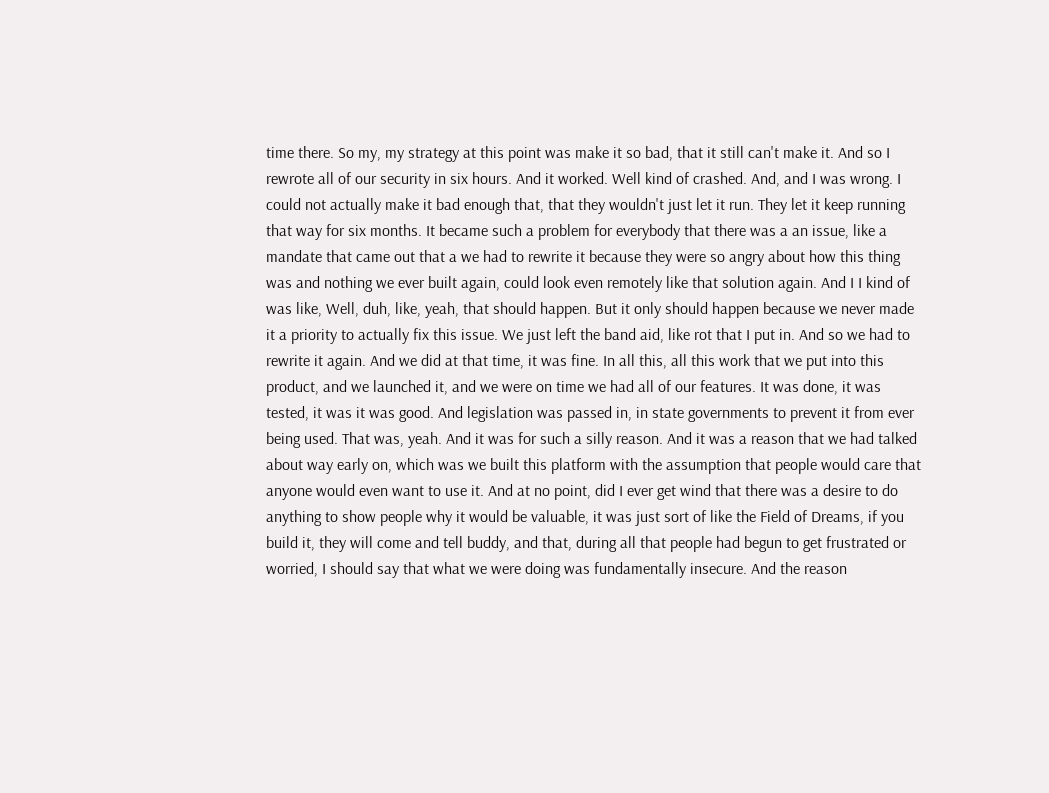time there. So my, my strategy at this point was make it so bad, that it still can't make it. And so I rewrote all of our security in six hours. And it worked. Well kind of crashed. And, and I was wrong. I could not actually make it bad enough that, that they wouldn't just let it run. They let it keep running that way for six months. It became such a problem for everybody that there was a an issue, like a mandate that came out that a we had to rewrite it because they were so angry about how this thing was and nothing we ever built again, could look even remotely like that solution again. And I I kind of was like, Well, duh, like, yeah, that should happen. But it only should happen because we never made it a priority to actually fix this issue. We just left the band aid, like rot that I put in. And so we had to rewrite it again. And we did at that time, it was fine. In all this, all this work that we put into this product, and we launched it, and we were on time we had all of our features. It was done, it was tested, it was it was good. And legislation was passed in, in state governments to prevent it from ever being used. That was, yeah. And it was for such a silly reason. And it was a reason that we had talked about way early on, which was we built this platform with the assumption that people would care that anyone would even want to use it. And at no point, did I ever get wind that there was a desire to do anything to show people why it would be valuable, it was just sort of like the Field of Dreams, if you build it, they will come and tell buddy, and that, during all that people had begun to get frustrated or worried, I should say that what we were doing was fundamentally insecure. And the reason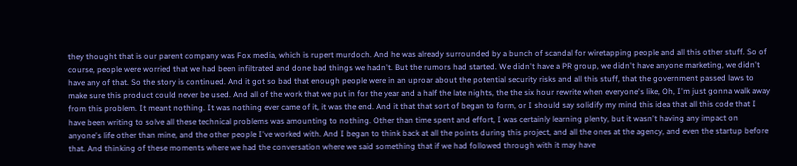they thought that is our parent company was Fox media, which is rupert murdoch. And he was already surrounded by a bunch of scandal for wiretapping people and all this other stuff. So of course, people were worried that we had been infiltrated and done bad things we hadn't. But the rumors had started. We didn't have a PR group, we didn't have anyone marketing, we didn't have any of that. So the story is continued. And it got so bad that enough people were in an uproar about the potential security risks and all this stuff, that the government passed laws to make sure this product could never be used. And all of the work that we put in for the year and a half the late nights, the the six hour rewrite when everyone's like, Oh, I'm just gonna walk away from this problem. It meant nothing. It was nothing ever came of it, it was the end. And it that that sort of began to form, or I should say solidify my mind this idea that all this code that I have been writing to solve all these technical problems was amounting to nothing. Other than time spent and effort, I was certainly learning plenty, but it wasn't having any impact on anyone's life other than mine, and the other people I've worked with. And I began to think back at all the points during this project, and all the ones at the agency, and even the startup before that. And thinking of these moments where we had the conversation where we said something that if we had followed through with it may have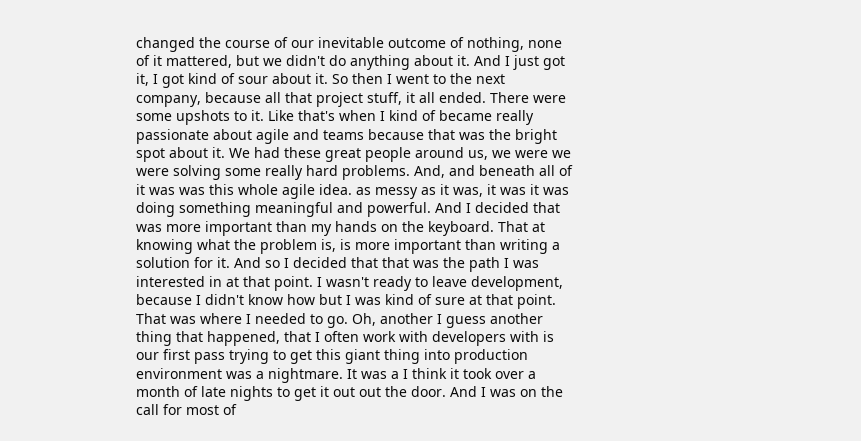changed the course of our inevitable outcome of nothing, none of it mattered, but we didn't do anything about it. And I just got it, I got kind of sour about it. So then I went to the next company, because all that project stuff, it all ended. There were some upshots to it. Like that's when I kind of became really passionate about agile and teams because that was the bright spot about it. We had these great people around us, we were we were solving some really hard problems. And, and beneath all of it was was this whole agile idea. as messy as it was, it was it was doing something meaningful and powerful. And I decided that was more important than my hands on the keyboard. That at knowing what the problem is, is more important than writing a solution for it. And so I decided that that was the path I was interested in at that point. I wasn't ready to leave development, because I didn't know how but I was kind of sure at that point. That was where I needed to go. Oh, another I guess another thing that happened, that I often work with developers with is our first pass trying to get this giant thing into production environment was a nightmare. It was a I think it took over a month of late nights to get it out out the door. And I was on the call for most of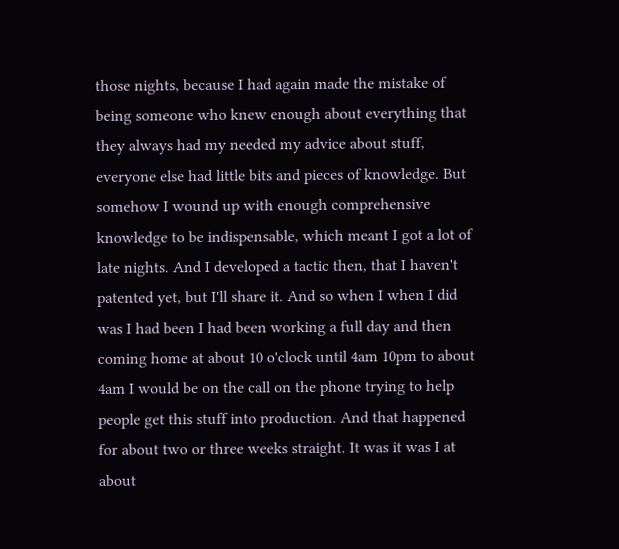those nights, because I had again made the mistake of being someone who knew enough about everything that they always had my needed my advice about stuff, everyone else had little bits and pieces of knowledge. But somehow I wound up with enough comprehensive knowledge to be indispensable, which meant I got a lot of late nights. And I developed a tactic then, that I haven't patented yet, but I'll share it. And so when I when I did was I had been I had been working a full day and then coming home at about 10 o'clock until 4am 10pm to about 4am I would be on the call on the phone trying to help people get this stuff into production. And that happened for about two or three weeks straight. It was it was I at about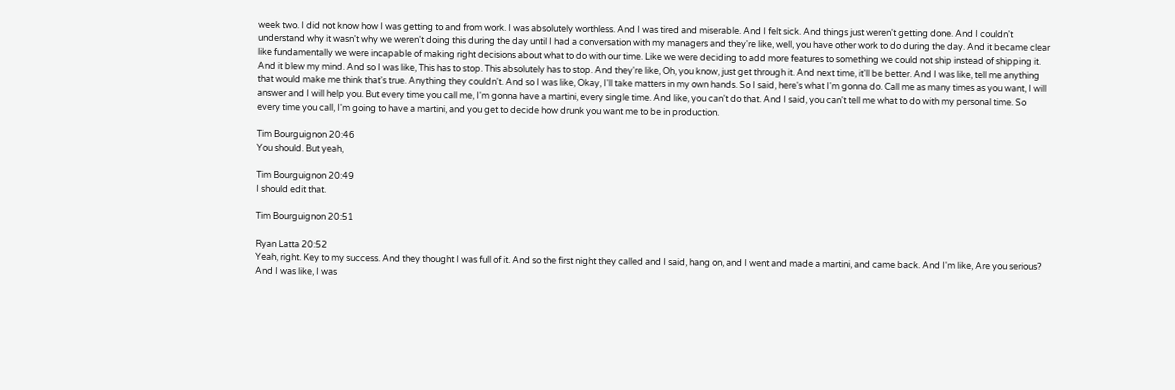week two. I did not know how I was getting to and from work. I was absolutely worthless. And I was tired and miserable. And I felt sick. And things just weren't getting done. And I couldn't understand why it wasn't why we weren't doing this during the day until I had a conversation with my managers and they're like, well, you have other work to do during the day. And it became clear like fundamentally we were incapable of making right decisions about what to do with our time. Like we were deciding to add more features to something we could not ship instead of shipping it. And it blew my mind. And so I was like, This has to stop. This absolutely has to stop. And they're like, Oh, you know, just get through it. And next time, it'll be better. And I was like, tell me anything that would make me think that's true. Anything they couldn't. And so I was like, Okay, I'll take matters in my own hands. So I said, here's what I'm gonna do. Call me as many times as you want, I will answer and I will help you. But every time you call me, I'm gonna have a martini, every single time. And like, you can't do that. And I said, you can't tell me what to do with my personal time. So every time you call, I'm going to have a martini, and you get to decide how drunk you want me to be in production.

Tim Bourguignon 20:46
You should. But yeah,

Tim Bourguignon 20:49
I should edit that.

Tim Bourguignon 20:51

Ryan Latta 20:52
Yeah, right. Key to my success. And they thought I was full of it. And so the first night they called and I said, hang on, and I went and made a martini, and came back. And I'm like, Are you serious? And I was like, I was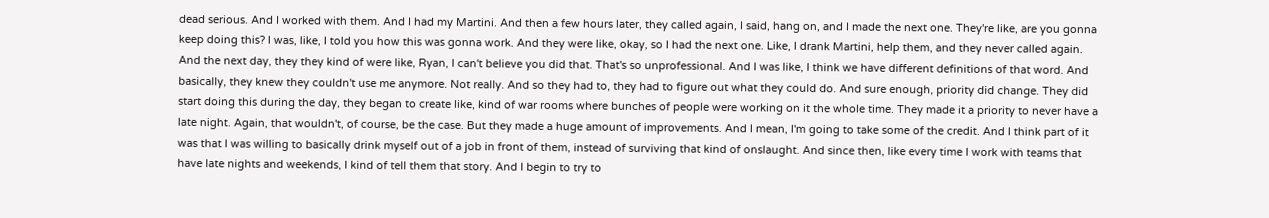dead serious. And I worked with them. And I had my Martini. And then a few hours later, they called again, I said, hang on, and I made the next one. They're like, are you gonna keep doing this? I was, like, I told you how this was gonna work. And they were like, okay, so I had the next one. Like, I drank Martini, help them, and they never called again. And the next day, they they kind of were like, Ryan, I can't believe you did that. That's so unprofessional. And I was like, I think we have different definitions of that word. And basically, they knew they couldn't use me anymore. Not really. And so they had to, they had to figure out what they could do. And sure enough, priority did change. They did start doing this during the day, they began to create like, kind of war rooms where bunches of people were working on it the whole time. They made it a priority to never have a late night. Again, that wouldn't, of course, be the case. But they made a huge amount of improvements. And I mean, I'm going to take some of the credit. And I think part of it was that I was willing to basically drink myself out of a job in front of them, instead of surviving that kind of onslaught. And since then, like every time I work with teams that have late nights and weekends, I kind of tell them that story. And I begin to try to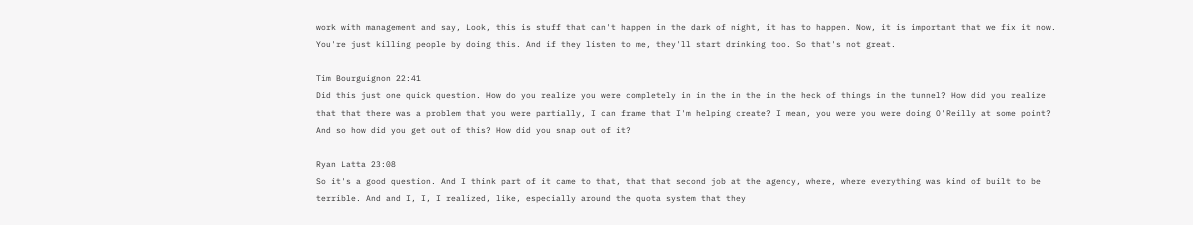work with management and say, Look, this is stuff that can't happen in the dark of night, it has to happen. Now, it is important that we fix it now. You're just killing people by doing this. And if they listen to me, they'll start drinking too. So that's not great.

Tim Bourguignon 22:41
Did this just one quick question. How do you realize you were completely in in the in the in the heck of things in the tunnel? How did you realize that that there was a problem that you were partially, I can frame that I'm helping create? I mean, you were you were doing O'Reilly at some point? And so how did you get out of this? How did you snap out of it?

Ryan Latta 23:08
So it's a good question. And I think part of it came to that, that that second job at the agency, where, where everything was kind of built to be terrible. And and I, I, I realized, like, especially around the quota system that they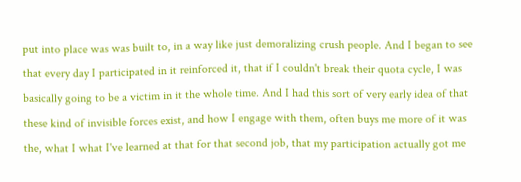put into place was was built to, in a way like just demoralizing crush people. And I began to see that every day I participated in it reinforced it, that if I couldn't break their quota cycle, I was basically going to be a victim in it the whole time. And I had this sort of very early idea of that these kind of invisible forces exist, and how I engage with them, often buys me more of it was the, what I what I've learned at that for that second job, that my participation actually got me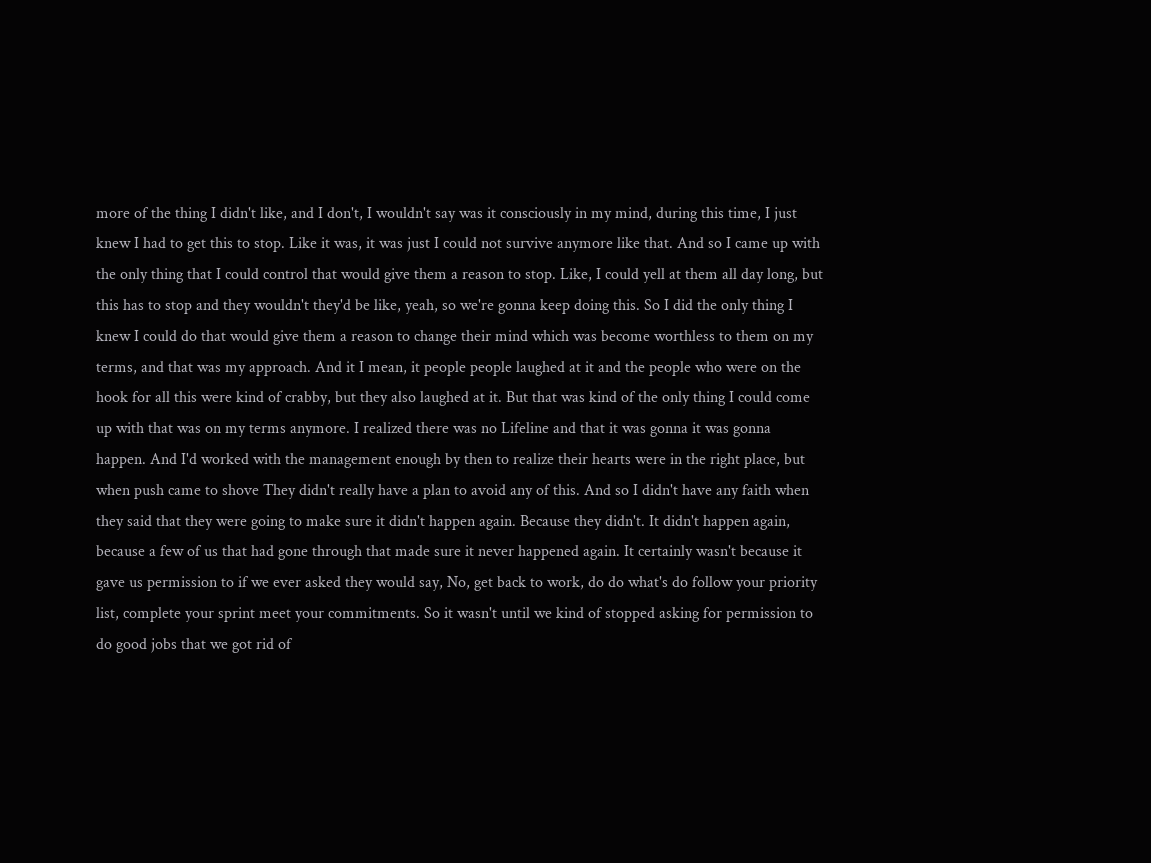more of the thing I didn't like, and I don't, I wouldn't say was it consciously in my mind, during this time, I just knew I had to get this to stop. Like it was, it was just I could not survive anymore like that. And so I came up with the only thing that I could control that would give them a reason to stop. Like, I could yell at them all day long, but this has to stop and they wouldn't they'd be like, yeah, so we're gonna keep doing this. So I did the only thing I knew I could do that would give them a reason to change their mind which was become worthless to them on my terms, and that was my approach. And it I mean, it people people laughed at it and the people who were on the hook for all this were kind of crabby, but they also laughed at it. But that was kind of the only thing I could come up with that was on my terms anymore. I realized there was no Lifeline and that it was gonna it was gonna happen. And I'd worked with the management enough by then to realize their hearts were in the right place, but when push came to shove They didn't really have a plan to avoid any of this. And so I didn't have any faith when they said that they were going to make sure it didn't happen again. Because they didn't. It didn't happen again, because a few of us that had gone through that made sure it never happened again. It certainly wasn't because it gave us permission to if we ever asked they would say, No, get back to work, do do what's do follow your priority list, complete your sprint meet your commitments. So it wasn't until we kind of stopped asking for permission to do good jobs that we got rid of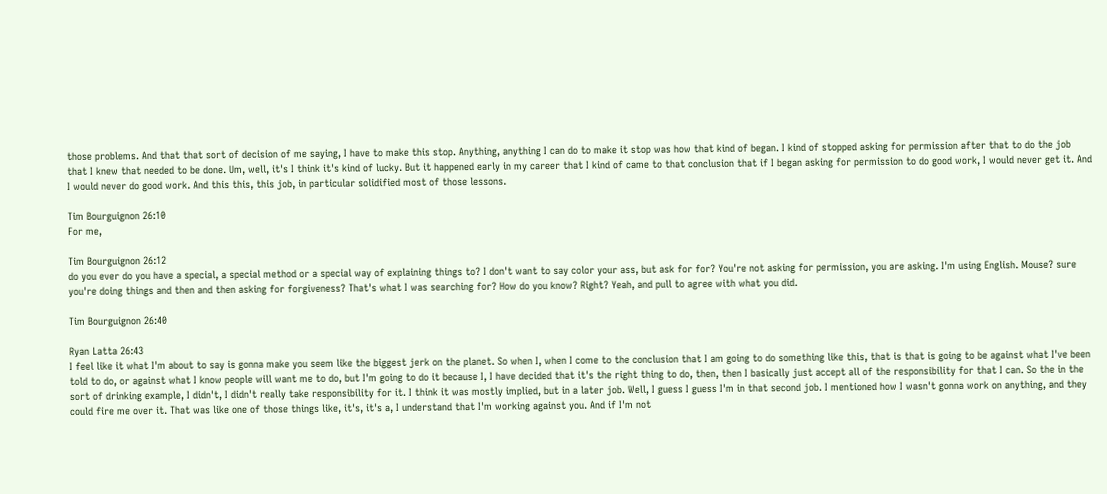those problems. And that that sort of decision of me saying, I have to make this stop. Anything, anything I can do to make it stop was how that kind of began. I kind of stopped asking for permission after that to do the job that I knew that needed to be done. Um, well, it's I think it's kind of lucky. But it happened early in my career that I kind of came to that conclusion that if I began asking for permission to do good work, I would never get it. And I would never do good work. And this this, this job, in particular solidified most of those lessons.

Tim Bourguignon 26:10
For me,

Tim Bourguignon 26:12
do you ever do you have a special, a special method or a special way of explaining things to? I don't want to say color your ass, but ask for for? You're not asking for permission, you are asking. I'm using English. Mouse? sure you're doing things and then and then asking for forgiveness? That's what I was searching for? How do you know? Right? Yeah, and pull to agree with what you did.

Tim Bourguignon 26:40

Ryan Latta 26:43
I feel like it what I'm about to say is gonna make you seem like the biggest jerk on the planet. So when I, when I come to the conclusion that I am going to do something like this, that is that is going to be against what I've been told to do, or against what I know people will want me to do, but I'm going to do it because I, I have decided that it's the right thing to do, then, then I basically just accept all of the responsibility for that I can. So the in the sort of drinking example, I didn't, I didn't really take responsibility for it. I think it was mostly implied, but in a later job. Well, I guess I guess I'm in that second job. I mentioned how I wasn't gonna work on anything, and they could fire me over it. That was like one of those things like, it's, it's a, I understand that I'm working against you. And if I'm not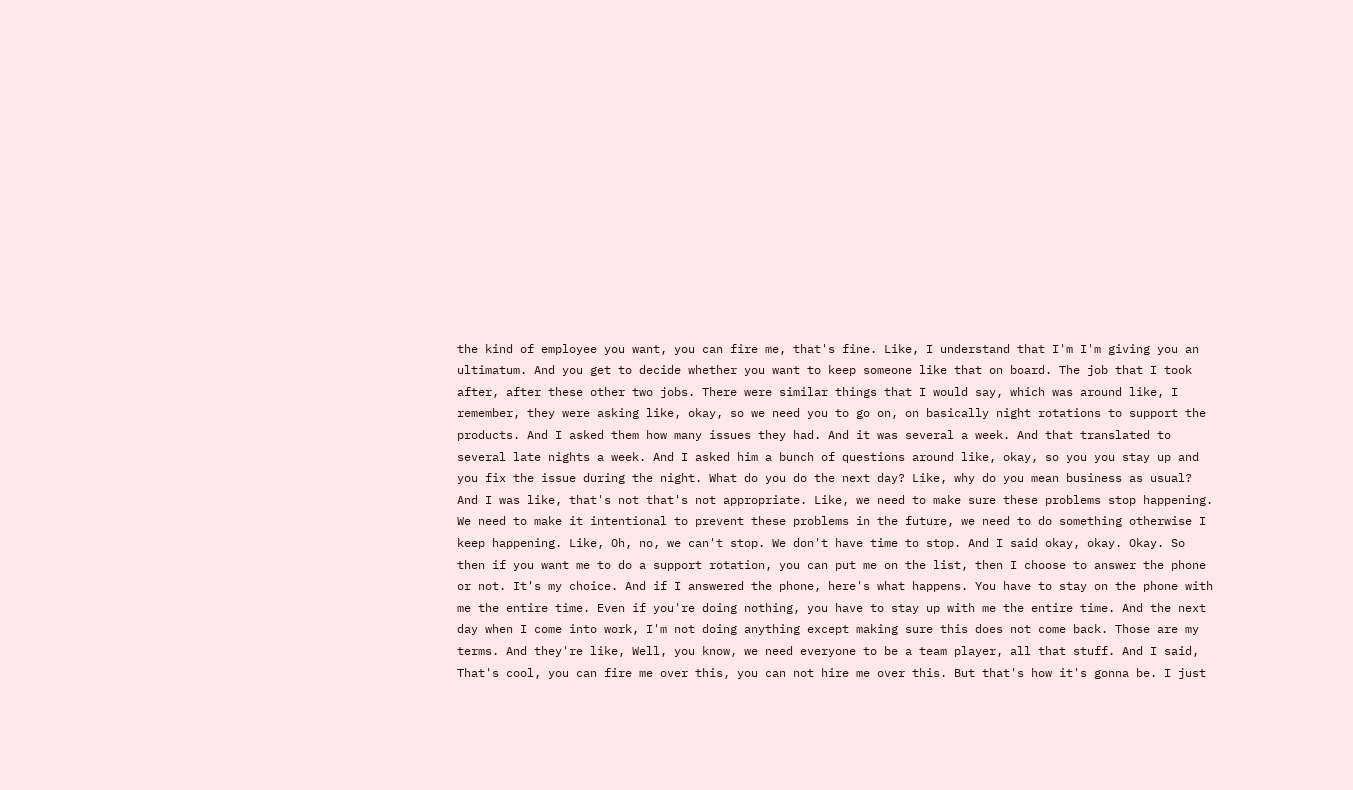the kind of employee you want, you can fire me, that's fine. Like, I understand that I'm I'm giving you an ultimatum. And you get to decide whether you want to keep someone like that on board. The job that I took after, after these other two jobs. There were similar things that I would say, which was around like, I remember, they were asking like, okay, so we need you to go on, on basically night rotations to support the products. And I asked them how many issues they had. And it was several a week. And that translated to several late nights a week. And I asked him a bunch of questions around like, okay, so you you stay up and you fix the issue during the night. What do you do the next day? Like, why do you mean business as usual? And I was like, that's not that's not appropriate. Like, we need to make sure these problems stop happening. We need to make it intentional to prevent these problems in the future, we need to do something otherwise I keep happening. Like, Oh, no, we can't stop. We don't have time to stop. And I said okay, okay. Okay. So then if you want me to do a support rotation, you can put me on the list, then I choose to answer the phone or not. It's my choice. And if I answered the phone, here's what happens. You have to stay on the phone with me the entire time. Even if you're doing nothing, you have to stay up with me the entire time. And the next day when I come into work, I'm not doing anything except making sure this does not come back. Those are my terms. And they're like, Well, you know, we need everyone to be a team player, all that stuff. And I said, That's cool, you can fire me over this, you can not hire me over this. But that's how it's gonna be. I just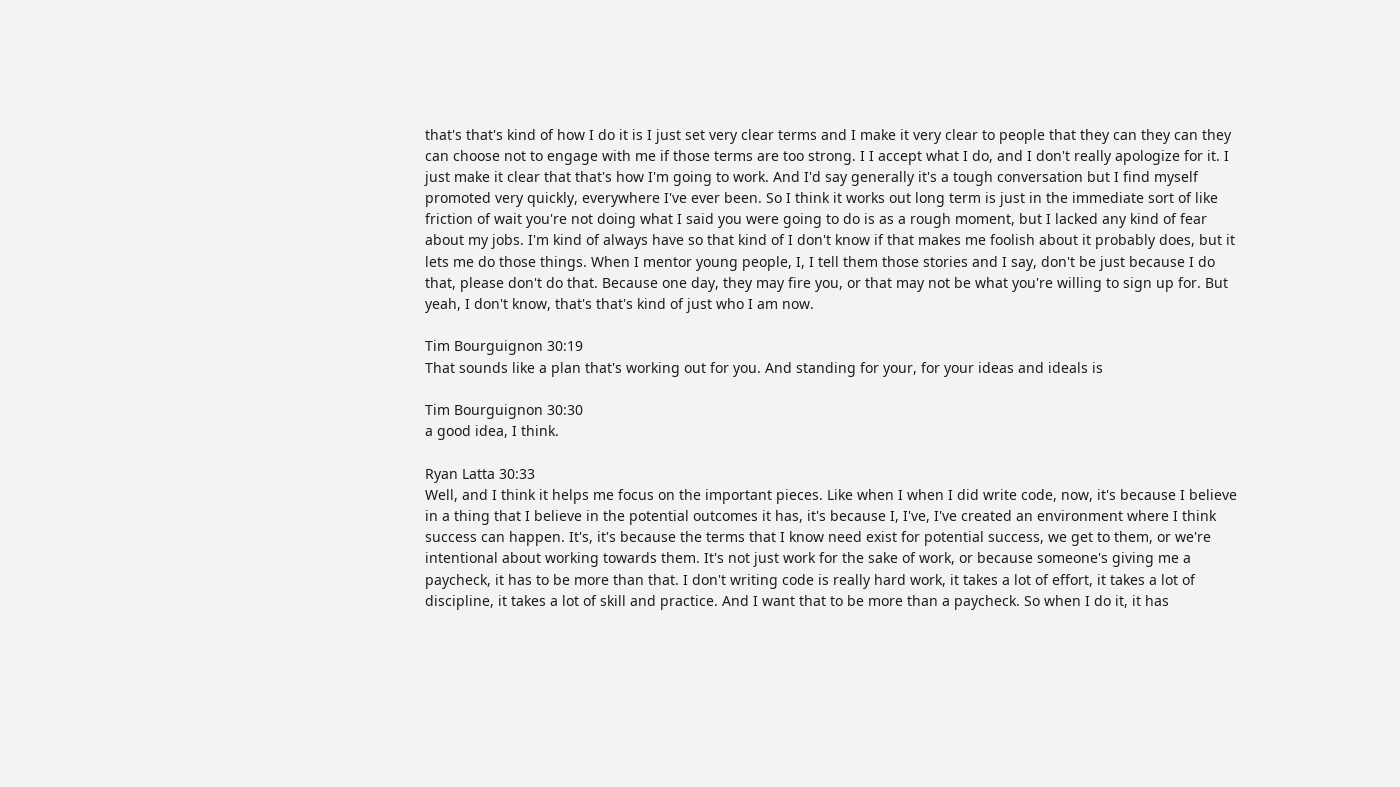that's that's kind of how I do it is I just set very clear terms and I make it very clear to people that they can they can they can choose not to engage with me if those terms are too strong. I I accept what I do, and I don't really apologize for it. I just make it clear that that's how I'm going to work. And I'd say generally it's a tough conversation but I find myself promoted very quickly, everywhere I've ever been. So I think it works out long term is just in the immediate sort of like friction of wait you're not doing what I said you were going to do is as a rough moment, but I lacked any kind of fear about my jobs. I'm kind of always have so that kind of I don't know if that makes me foolish about it probably does, but it lets me do those things. When I mentor young people, I, I tell them those stories and I say, don't be just because I do that, please don't do that. Because one day, they may fire you, or that may not be what you're willing to sign up for. But yeah, I don't know, that's that's kind of just who I am now.

Tim Bourguignon 30:19
That sounds like a plan that's working out for you. And standing for your, for your ideas and ideals is

Tim Bourguignon 30:30
a good idea, I think.

Ryan Latta 30:33
Well, and I think it helps me focus on the important pieces. Like when I when I did write code, now, it's because I believe in a thing that I believe in the potential outcomes it has, it's because I, I've, I've created an environment where I think success can happen. It's, it's because the terms that I know need exist for potential success, we get to them, or we're intentional about working towards them. It's not just work for the sake of work, or because someone's giving me a paycheck, it has to be more than that. I don't writing code is really hard work, it takes a lot of effort, it takes a lot of discipline, it takes a lot of skill and practice. And I want that to be more than a paycheck. So when I do it, it has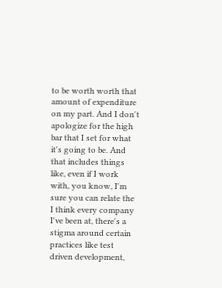to be worth worth that amount of expenditure on my part. And I don't apologize for the high bar that I set for what it's going to be. And that includes things like, even if I work with, you know, I'm sure you can relate the I think every company I've been at, there's a stigma around certain practices like test driven development,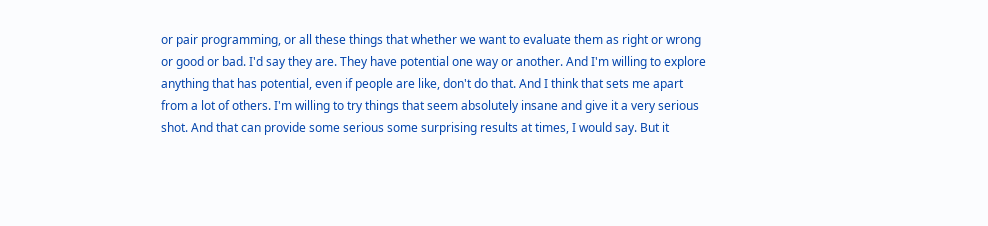or pair programming, or all these things that whether we want to evaluate them as right or wrong or good or bad. I'd say they are. They have potential one way or another. And I'm willing to explore anything that has potential, even if people are like, don't do that. And I think that sets me apart from a lot of others. I'm willing to try things that seem absolutely insane and give it a very serious shot. And that can provide some serious some surprising results at times, I would say. But it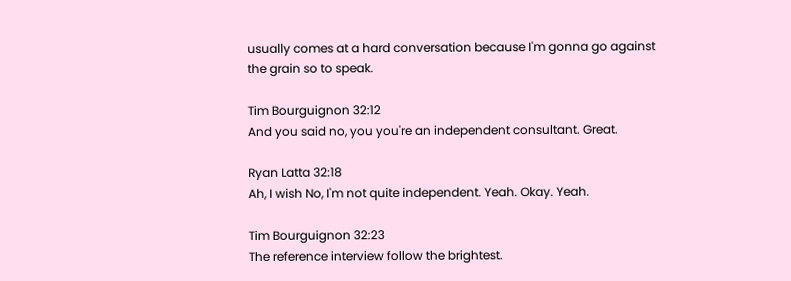usually comes at a hard conversation because I'm gonna go against the grain so to speak.

Tim Bourguignon 32:12
And you said no, you you're an independent consultant. Great.

Ryan Latta 32:18
Ah, I wish No, I'm not quite independent. Yeah. Okay. Yeah.

Tim Bourguignon 32:23
The reference interview follow the brightest.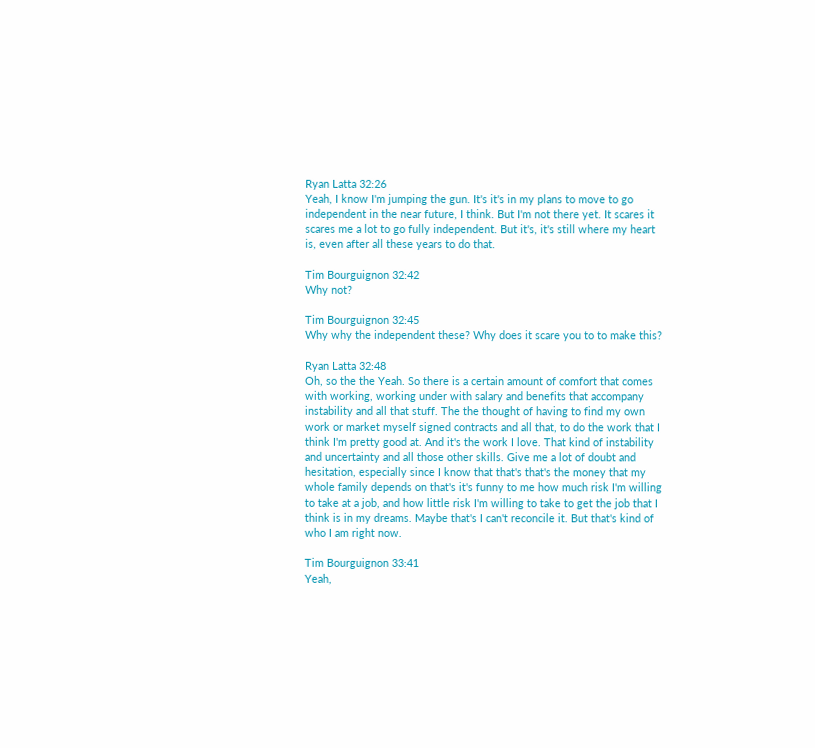Ryan Latta 32:26
Yeah, I know I'm jumping the gun. It's it's in my plans to move to go independent in the near future, I think. But I'm not there yet. It scares it scares me a lot to go fully independent. But it's, it's still where my heart is, even after all these years to do that.

Tim Bourguignon 32:42
Why not?

Tim Bourguignon 32:45
Why why the independent these? Why does it scare you to to make this?

Ryan Latta 32:48
Oh, so the the Yeah. So there is a certain amount of comfort that comes with working, working under with salary and benefits that accompany instability and all that stuff. The the thought of having to find my own work or market myself signed contracts and all that, to do the work that I think I'm pretty good at. And it's the work I love. That kind of instability and uncertainty and all those other skills. Give me a lot of doubt and hesitation, especially since I know that that's that's the money that my whole family depends on that's it's funny to me how much risk I'm willing to take at a job, and how little risk I'm willing to take to get the job that I think is in my dreams. Maybe that's I can't reconcile it. But that's kind of who I am right now.

Tim Bourguignon 33:41
Yeah,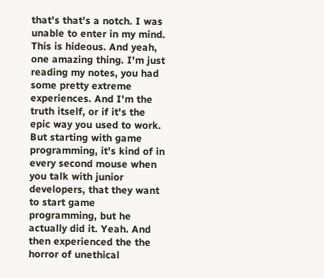that's that's a notch. I was unable to enter in my mind. This is hideous. And yeah, one amazing thing. I'm just reading my notes, you had some pretty extreme experiences. And I'm the truth itself, or if it's the epic way you used to work. But starting with game programming, it's kind of in every second mouse when you talk with junior developers, that they want to start game programming, but he actually did it. Yeah. And then experienced the the horror of unethical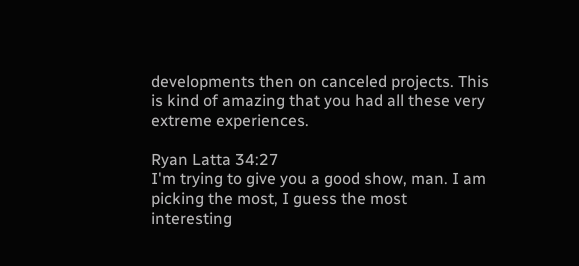developments then on canceled projects. This is kind of amazing that you had all these very extreme experiences.

Ryan Latta 34:27
I'm trying to give you a good show, man. I am picking the most, I guess the most interesting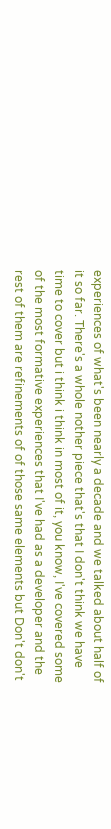experiences of what's been nearly a decade and we talked about half of it so far. There's a whole nother piece that's that I don't think we have time to cover but i think i think in most of it, you know, I've covered some of the most formative experiences that I've had as a developer and the rest of them are refinements of of those same elements but Don't don't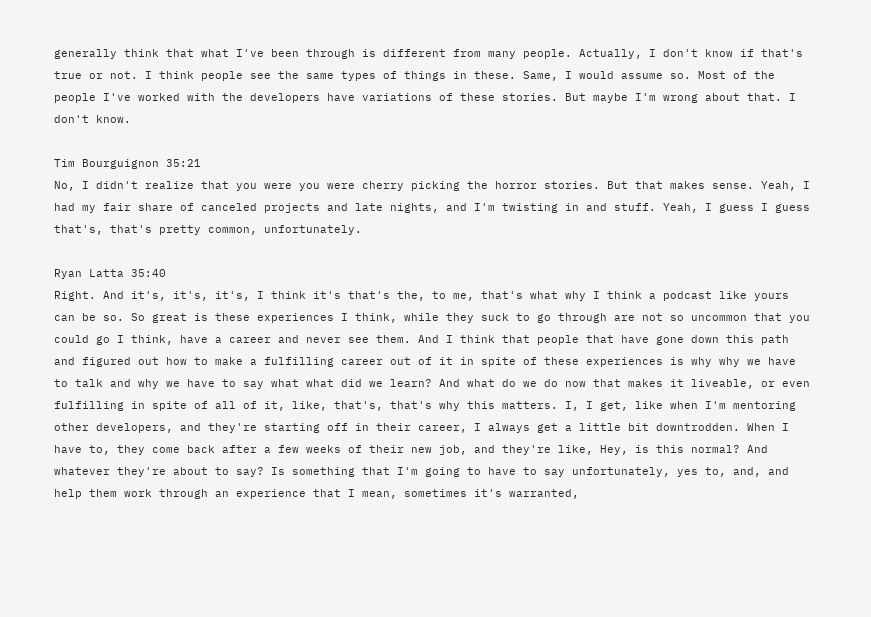generally think that what I've been through is different from many people. Actually, I don't know if that's true or not. I think people see the same types of things in these. Same, I would assume so. Most of the people I've worked with the developers have variations of these stories. But maybe I'm wrong about that. I don't know.

Tim Bourguignon 35:21
No, I didn't realize that you were you were cherry picking the horror stories. But that makes sense. Yeah, I had my fair share of canceled projects and late nights, and I'm twisting in and stuff. Yeah, I guess I guess that's, that's pretty common, unfortunately.

Ryan Latta 35:40
Right. And it's, it's, it's, I think it's that's the, to me, that's what why I think a podcast like yours can be so. So great is these experiences I think, while they suck to go through are not so uncommon that you could go I think, have a career and never see them. And I think that people that have gone down this path and figured out how to make a fulfilling career out of it in spite of these experiences is why why we have to talk and why we have to say what what did we learn? And what do we do now that makes it liveable, or even fulfilling in spite of all of it, like, that's, that's why this matters. I, I get, like when I'm mentoring other developers, and they're starting off in their career, I always get a little bit downtrodden. When I have to, they come back after a few weeks of their new job, and they're like, Hey, is this normal? And whatever they're about to say? Is something that I'm going to have to say unfortunately, yes to, and, and help them work through an experience that I mean, sometimes it's warranted,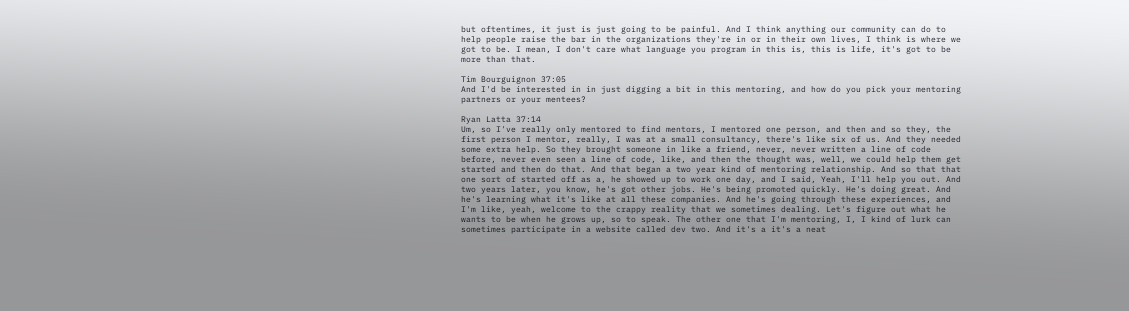but oftentimes, it just is just going to be painful. And I think anything our community can do to help people raise the bar in the organizations they're in or in their own lives, I think is where we got to be. I mean, I don't care what language you program in this is, this is life, it's got to be more than that.

Tim Bourguignon 37:05
And I'd be interested in in just digging a bit in this mentoring, and how do you pick your mentoring partners or your mentees?

Ryan Latta 37:14
Um, so I've really only mentored to find mentors, I mentored one person, and then and so they, the first person I mentor, really, I was at a small consultancy, there's like six of us. And they needed some extra help. So they brought someone in like a friend, never, never written a line of code before, never even seen a line of code, like, and then the thought was, well, we could help them get started and then do that. And that began a two year kind of mentoring relationship. And so that that one sort of started off as a, he showed up to work one day, and I said, Yeah, I'll help you out. And two years later, you know, he's got other jobs. He's being promoted quickly. He's doing great. And he's learning what it's like at all these companies. And he's going through these experiences, and I'm like, yeah, welcome to the crappy reality that we sometimes dealing. Let's figure out what he wants to be when he grows up, so to speak. The other one that I'm mentoring, I, I kind of lurk can sometimes participate in a website called dev two. And it's a it's a neat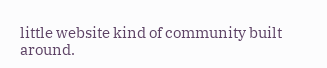little website kind of community built around.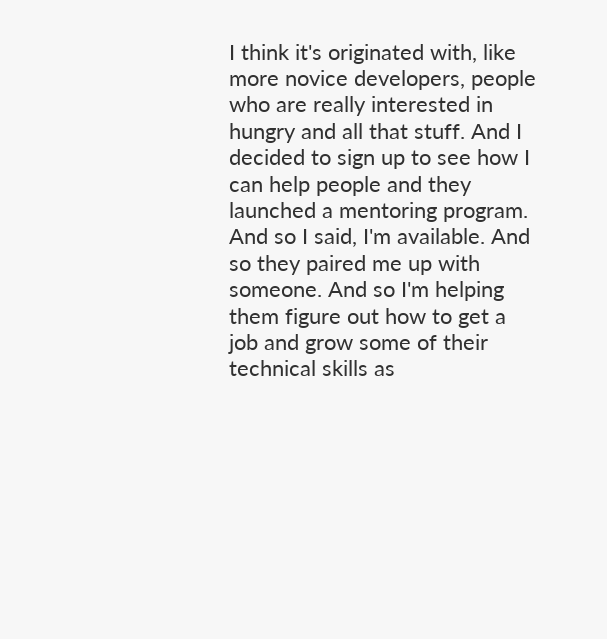I think it's originated with, like more novice developers, people who are really interested in hungry and all that stuff. And I decided to sign up to see how I can help people and they launched a mentoring program. And so I said, I'm available. And so they paired me up with someone. And so I'm helping them figure out how to get a job and grow some of their technical skills as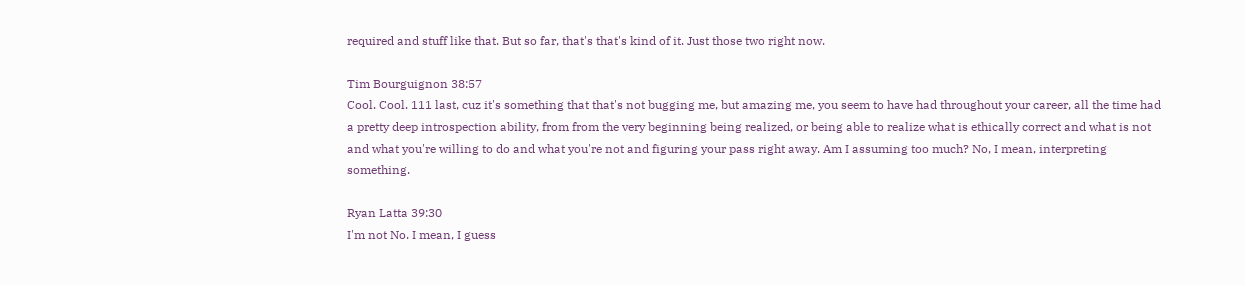required and stuff like that. But so far, that's that's kind of it. Just those two right now.

Tim Bourguignon 38:57
Cool. Cool. 111 last, cuz it's something that that's not bugging me, but amazing me, you seem to have had throughout your career, all the time had a pretty deep introspection ability, from from the very beginning being realized, or being able to realize what is ethically correct and what is not and what you're willing to do and what you're not and figuring your pass right away. Am I assuming too much? No, I mean, interpreting something.

Ryan Latta 39:30
I'm not No. I mean, I guess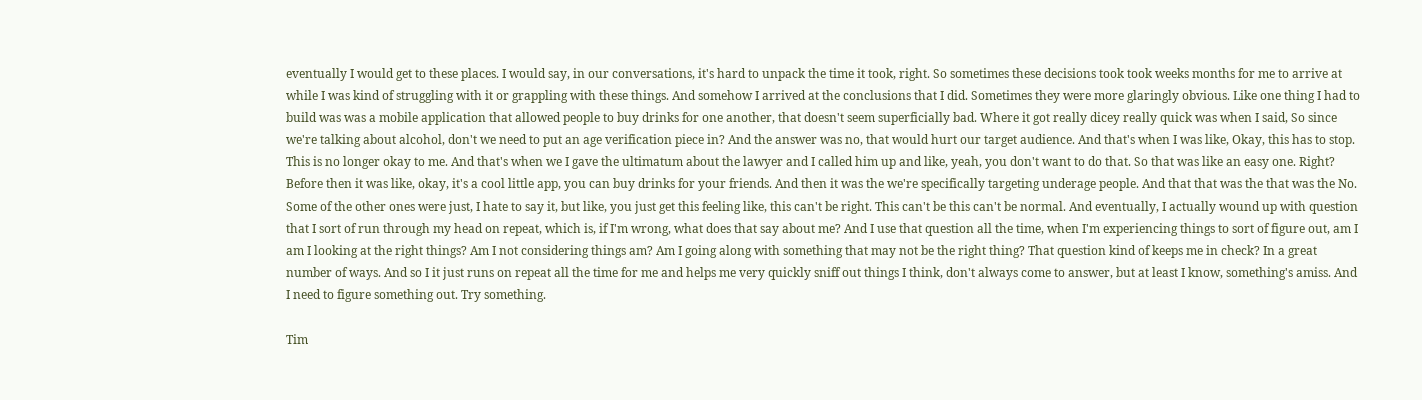eventually I would get to these places. I would say, in our conversations, it's hard to unpack the time it took, right. So sometimes these decisions took took weeks months for me to arrive at while I was kind of struggling with it or grappling with these things. And somehow I arrived at the conclusions that I did. Sometimes they were more glaringly obvious. Like one thing I had to build was was a mobile application that allowed people to buy drinks for one another, that doesn't seem superficially bad. Where it got really dicey really quick was when I said, So since we're talking about alcohol, don't we need to put an age verification piece in? And the answer was no, that would hurt our target audience. And that's when I was like, Okay, this has to stop. This is no longer okay to me. And that's when we I gave the ultimatum about the lawyer and I called him up and like, yeah, you don't want to do that. So that was like an easy one. Right? Before then it was like, okay, it's a cool little app, you can buy drinks for your friends. And then it was the we're specifically targeting underage people. And that that was the that was the No. Some of the other ones were just, I hate to say it, but like, you just get this feeling like, this can't be right. This can't be this can't be normal. And eventually, I actually wound up with question that I sort of run through my head on repeat, which is, if I'm wrong, what does that say about me? And I use that question all the time, when I'm experiencing things to sort of figure out, am I am I looking at the right things? Am I not considering things am? Am I going along with something that may not be the right thing? That question kind of keeps me in check? In a great number of ways. And so I it just runs on repeat all the time for me and helps me very quickly sniff out things I think, don't always come to answer, but at least I know, something's amiss. And I need to figure something out. Try something.

Tim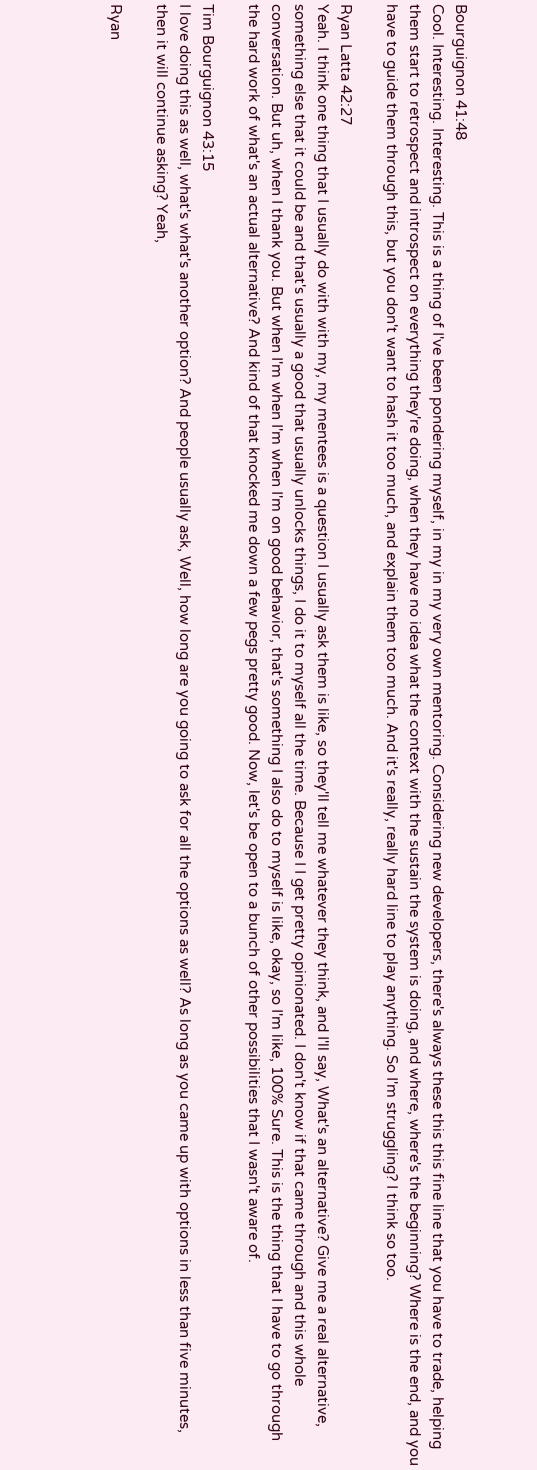Bourguignon 41:48
Cool. Interesting. Interesting. This is a thing of I've been pondering myself, in my in my very own mentoring. Considering new developers, there's always these this this fine line that you have to trade, helping them start to retrospect and introspect on everything they're doing, when they have no idea what the context with the sustain the system is doing, and where, where's the beginning? Where is the end, and you have to guide them through this, but you don't want to hash it too much, and explain them too much. And it's really, really hard line to play anything. So I'm struggling? I think so too.

Ryan Latta 42:27
Yeah. I think one thing that I usually do with with my, my mentees is a question I usually ask them is like, so they'll tell me whatever they think, and I'll say, What's an alternative? Give me a real alternative, something else that it could be and that's usually a good that usually unlocks things, I do it to myself all the time. Because I I get pretty opinionated. I don't know if that came through and this whole conversation. But uh, when I thank you. But when I'm when I'm when I'm on good behavior, that's something I also do to myself is like, okay, so I'm like, 100% Sure. This is the thing that I have to go through the hard work of what's an actual alternative? And kind of that knocked me down a few pegs pretty good. Now, let's be open to a bunch of other possibilities that I wasn't aware of.

Tim Bourguignon 43:15
I love doing this as well, what's what's another option? And people usually ask, Well, how long are you going to ask for all the options as well? As long as you came up with options in less than five minutes, then it will continue asking? Yeah,

Ryan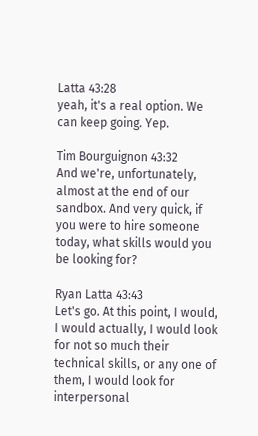Latta 43:28
yeah, it's a real option. We can keep going. Yep.

Tim Bourguignon 43:32
And we're, unfortunately, almost at the end of our sandbox. And very quick, if you were to hire someone today, what skills would you be looking for?

Ryan Latta 43:43
Let's go. At this point, I would, I would actually, I would look for not so much their technical skills, or any one of them, I would look for interpersonal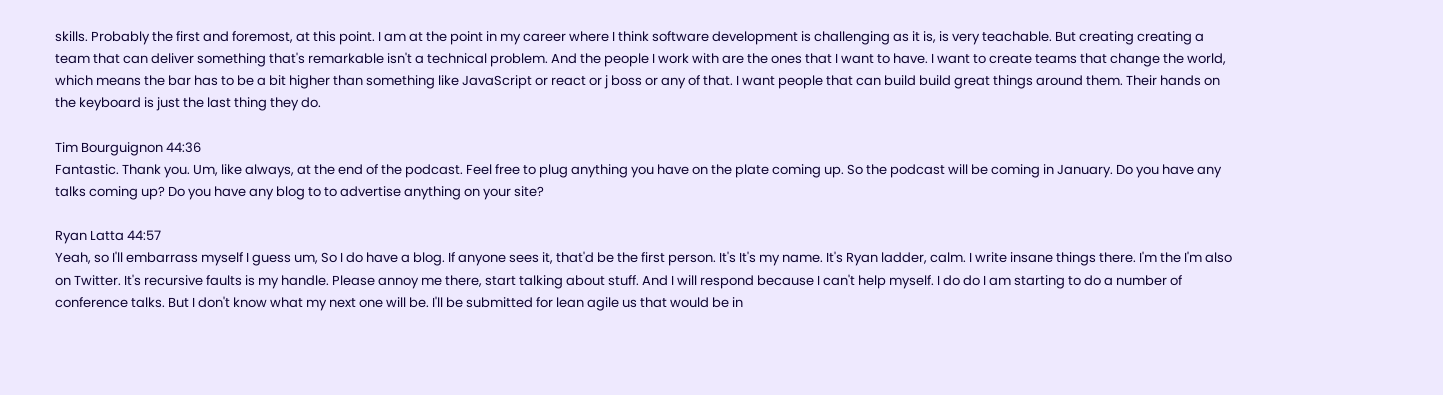skills. Probably the first and foremost, at this point. I am at the point in my career where I think software development is challenging as it is, is very teachable. But creating creating a team that can deliver something that's remarkable isn't a technical problem. And the people I work with are the ones that I want to have. I want to create teams that change the world, which means the bar has to be a bit higher than something like JavaScript or react or j boss or any of that. I want people that can build build great things around them. Their hands on the keyboard is just the last thing they do.

Tim Bourguignon 44:36
Fantastic. Thank you. Um, like always, at the end of the podcast. Feel free to plug anything you have on the plate coming up. So the podcast will be coming in January. Do you have any talks coming up? Do you have any blog to to advertise anything on your site?

Ryan Latta 44:57
Yeah, so I'll embarrass myself I guess um, So I do have a blog. If anyone sees it, that'd be the first person. It's It's my name. It's Ryan ladder, calm. I write insane things there. I'm the I'm also on Twitter. It's recursive faults is my handle. Please annoy me there, start talking about stuff. And I will respond because I can't help myself. I do do I am starting to do a number of conference talks. But I don't know what my next one will be. I'll be submitted for lean agile us that would be in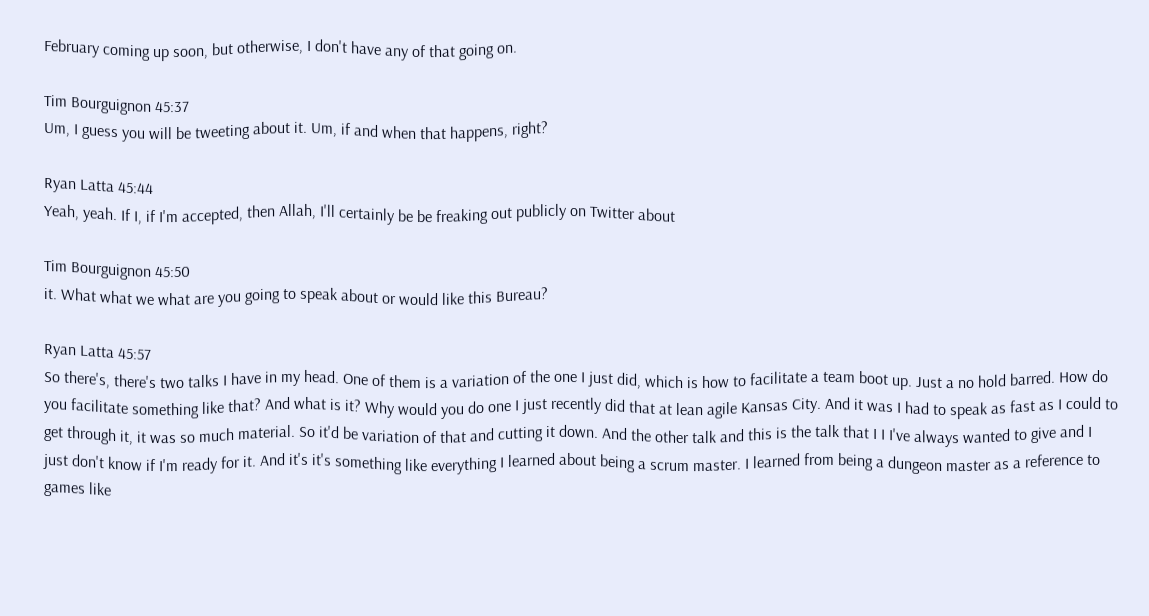February coming up soon, but otherwise, I don't have any of that going on.

Tim Bourguignon 45:37
Um, I guess you will be tweeting about it. Um, if and when that happens, right?

Ryan Latta 45:44
Yeah, yeah. If I, if I'm accepted, then Allah, I'll certainly be be freaking out publicly on Twitter about

Tim Bourguignon 45:50
it. What what we what are you going to speak about or would like this Bureau?

Ryan Latta 45:57
So there's, there's two talks I have in my head. One of them is a variation of the one I just did, which is how to facilitate a team boot up. Just a no hold barred. How do you facilitate something like that? And what is it? Why would you do one I just recently did that at lean agile Kansas City. And it was I had to speak as fast as I could to get through it, it was so much material. So it'd be variation of that and cutting it down. And the other talk and this is the talk that I I I've always wanted to give and I just don't know if I'm ready for it. And it's it's something like everything I learned about being a scrum master. I learned from being a dungeon master as a reference to games like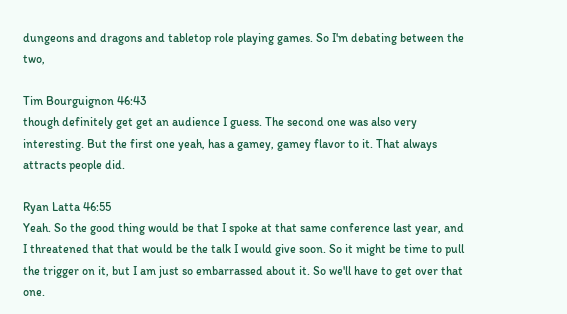dungeons and dragons and tabletop role playing games. So I'm debating between the two,

Tim Bourguignon 46:43
though definitely get get an audience I guess. The second one was also very interesting. But the first one yeah, has a gamey, gamey flavor to it. That always attracts people did.

Ryan Latta 46:55
Yeah. So the good thing would be that I spoke at that same conference last year, and I threatened that that would be the talk I would give soon. So it might be time to pull the trigger on it, but I am just so embarrassed about it. So we'll have to get over that one.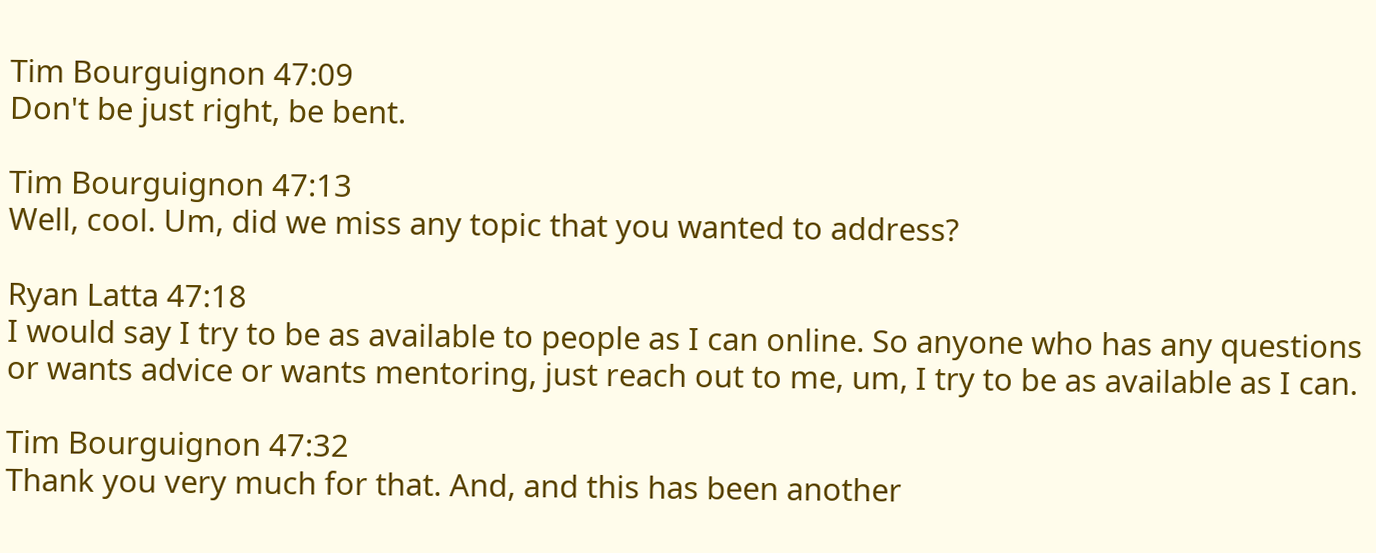Tim Bourguignon 47:09
Don't be just right, be bent.

Tim Bourguignon 47:13
Well, cool. Um, did we miss any topic that you wanted to address?

Ryan Latta 47:18
I would say I try to be as available to people as I can online. So anyone who has any questions or wants advice or wants mentoring, just reach out to me, um, I try to be as available as I can.

Tim Bourguignon 47:32
Thank you very much for that. And, and this has been another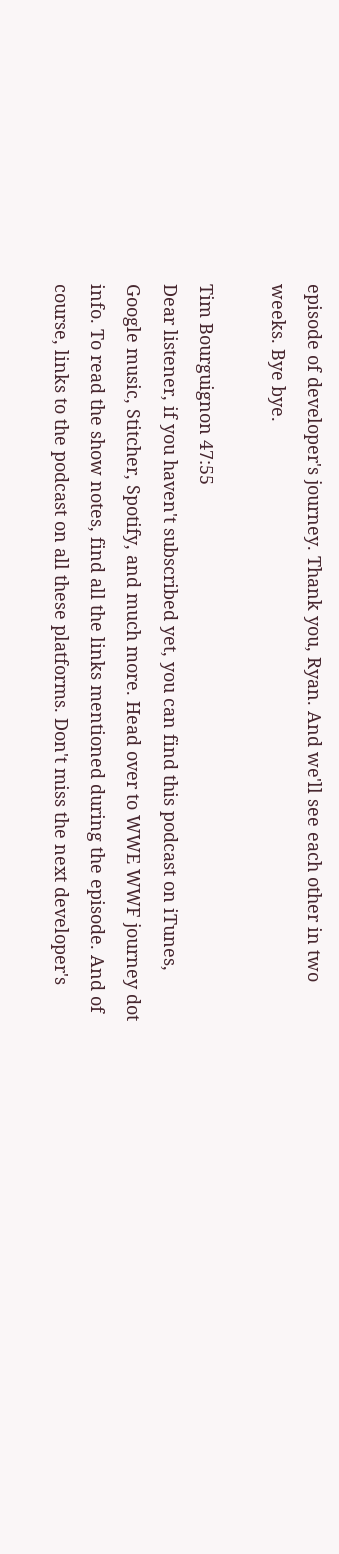episode of developer's journey. Thank you, Ryan. And we'll see each other in two weeks. Bye bye.

Tim Bourguignon 47:55
Dear listener, if you haven't subscribed yet, you can find this podcast on iTunes, Google music, Stitcher, Spotify, and much more. Head over to WWE WWF journey dot info. To read the show notes, find all the links mentioned during the episode. And of course, links to the podcast on all these platforms. Don't miss the next developer's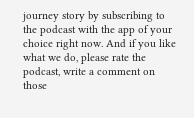journey story by subscribing to the podcast with the app of your choice right now. And if you like what we do, please rate the podcast, write a comment on those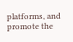platforms, and promote the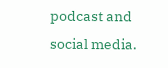podcast and social media.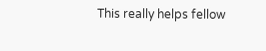This really helps fellow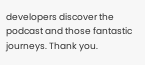developers discover the podcast and those fantastic journeys. Thank you.